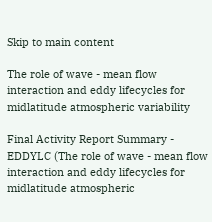Skip to main content

The role of wave - mean flow interaction and eddy lifecycles for midlatitude atmospheric variability

Final Activity Report Summary - EDDYLC (The role of wave - mean flow interaction and eddy lifecycles for midlatitude atmospheric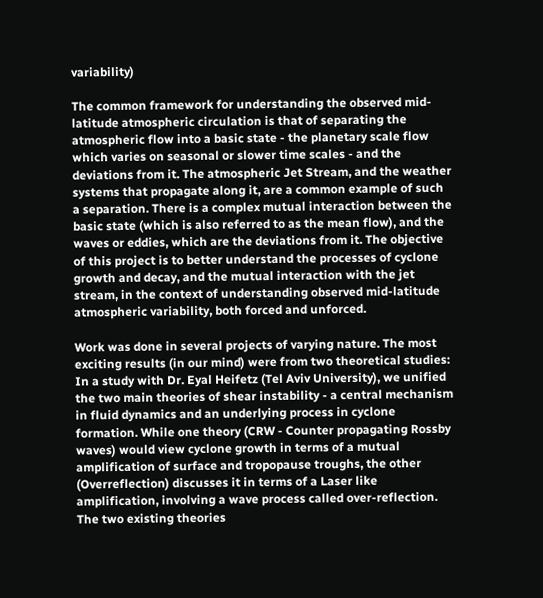variability)

The common framework for understanding the observed mid-latitude atmospheric circulation is that of separating the atmospheric flow into a basic state - the planetary scale flow which varies on seasonal or slower time scales - and the deviations from it. The atmospheric Jet Stream, and the weather systems that propagate along it, are a common example of such a separation. There is a complex mutual interaction between the basic state (which is also referred to as the mean flow), and the waves or eddies, which are the deviations from it. The objective of this project is to better understand the processes of cyclone growth and decay, and the mutual interaction with the jet stream, in the context of understanding observed mid-latitude atmospheric variability, both forced and unforced.

Work was done in several projects of varying nature. The most exciting results (in our mind) were from two theoretical studies: In a study with Dr. Eyal Heifetz (Tel Aviv University), we unified the two main theories of shear instability - a central mechanism in fluid dynamics and an underlying process in cyclone formation. While one theory (CRW - Counter propagating Rossby waves) would view cyclone growth in terms of a mutual amplification of surface and tropopause troughs, the other (Overreflection) discusses it in terms of a Laser like amplification, involving a wave process called over-reflection. The two existing theories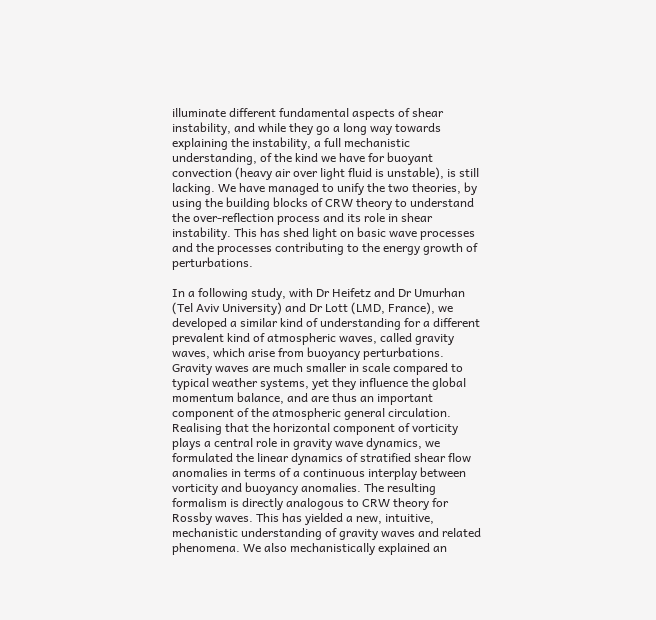illuminate different fundamental aspects of shear instability, and while they go a long way towards explaining the instability, a full mechanistic understanding, of the kind we have for buoyant convection (heavy air over light fluid is unstable), is still lacking. We have managed to unify the two theories, by using the building blocks of CRW theory to understand the over-reflection process and its role in shear instability. This has shed light on basic wave processes and the processes contributing to the energy growth of perturbations.

In a following study, with Dr Heifetz and Dr Umurhan (Tel Aviv University) and Dr Lott (LMD, France), we developed a similar kind of understanding for a different prevalent kind of atmospheric waves, called gravity waves, which arise from buoyancy perturbations. Gravity waves are much smaller in scale compared to typical weather systems, yet they influence the global momentum balance, and are thus an important component of the atmospheric general circulation. Realising that the horizontal component of vorticity plays a central role in gravity wave dynamics, we formulated the linear dynamics of stratified shear flow anomalies in terms of a continuous interplay between vorticity and buoyancy anomalies. The resulting formalism is directly analogous to CRW theory for Rossby waves. This has yielded a new, intuitive, mechanistic understanding of gravity waves and related phenomena. We also mechanistically explained an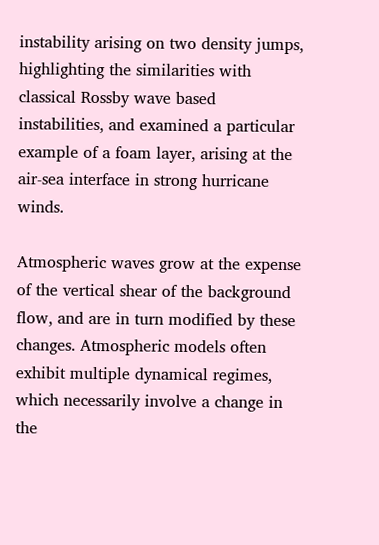instability arising on two density jumps, highlighting the similarities with classical Rossby wave based instabilities, and examined a particular example of a foam layer, arising at the air-sea interface in strong hurricane winds.

Atmospheric waves grow at the expense of the vertical shear of the background flow, and are in turn modified by these changes. Atmospheric models often exhibit multiple dynamical regimes, which necessarily involve a change in the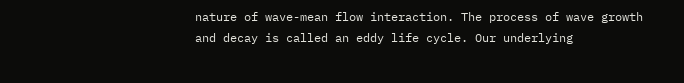nature of wave-mean flow interaction. The process of wave growth and decay is called an eddy life cycle. Our underlying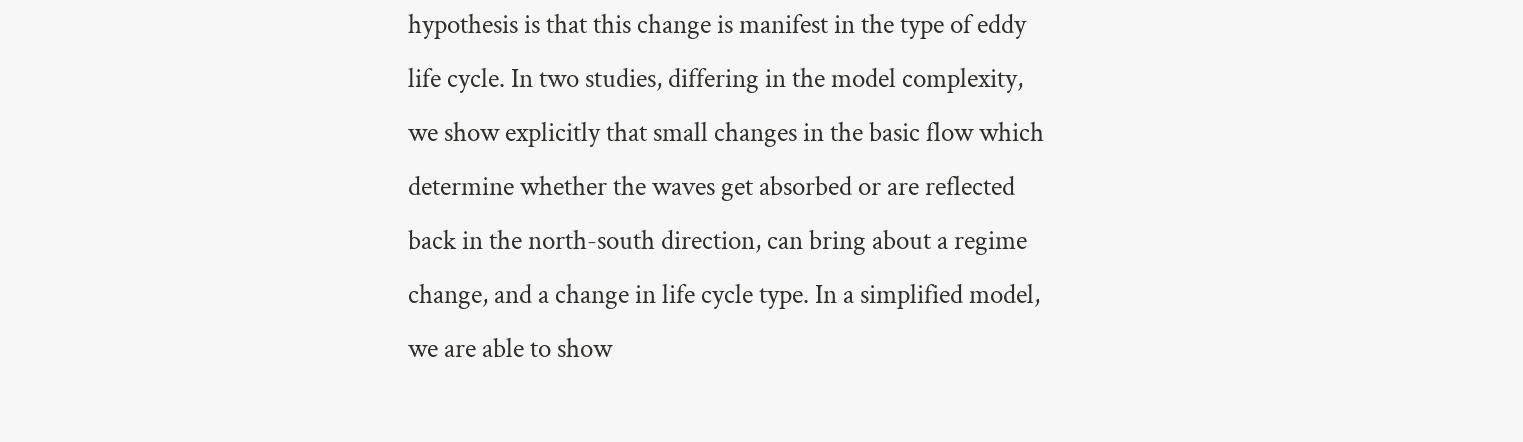hypothesis is that this change is manifest in the type of eddy life cycle. In two studies, differing in the model complexity, we show explicitly that small changes in the basic flow which determine whether the waves get absorbed or are reflected back in the north-south direction, can bring about a regime change, and a change in life cycle type. In a simplified model, we are able to show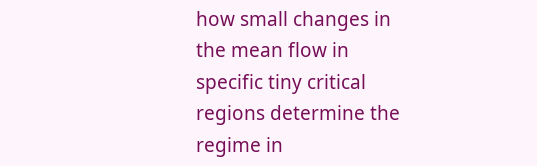how small changes in the mean flow in specific tiny critical regions determine the regime in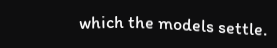which the models settle.